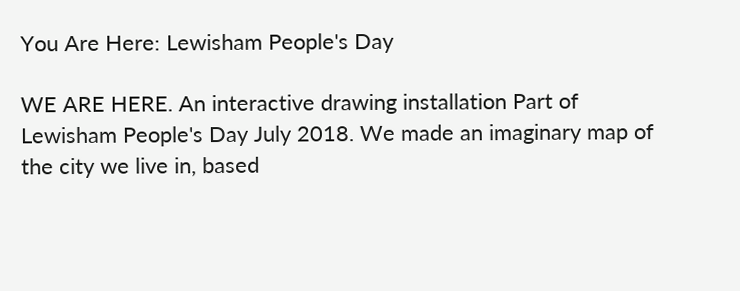You Are Here: Lewisham People's Day

WE ARE HERE. An interactive drawing installation Part of Lewisham People's Day July 2018. We made an imaginary map of the city we live in, based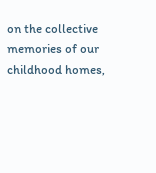on the collective memories of our childhood homes,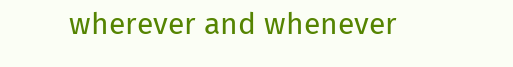wherever and whenever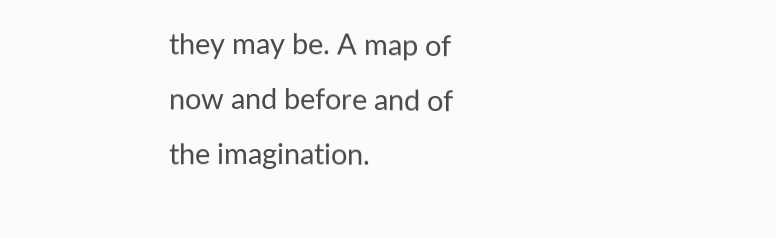they may be. A map of now and before and of the imagination.